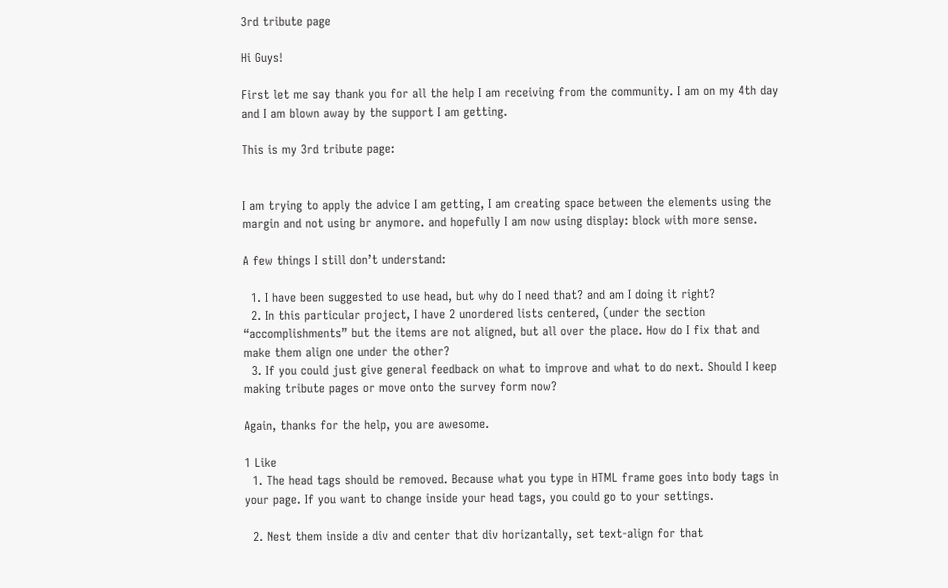3rd tribute page

Hi Guys!

First let me say thank you for all the help I am receiving from the community. I am on my 4th day and I am blown away by the support I am getting.

This is my 3rd tribute page:


I am trying to apply the advice I am getting, I am creating space between the elements using the margin and not using br anymore. and hopefully I am now using display: block with more sense.

A few things I still don’t understand:

  1. I have been suggested to use head, but why do I need that? and am I doing it right?
  2. In this particular project, I have 2 unordered lists centered, (under the section “accomplishments” but the items are not aligned, but all over the place. How do I fix that and make them align one under the other?
  3. If you could just give general feedback on what to improve and what to do next. Should I keep making tribute pages or move onto the survey form now?

Again, thanks for the help, you are awesome.

1 Like
  1. The head tags should be removed. Because what you type in HTML frame goes into body tags in your page. If you want to change inside your head tags, you could go to your settings.

  2. Nest them inside a div and center that div horizantally, set text-align for that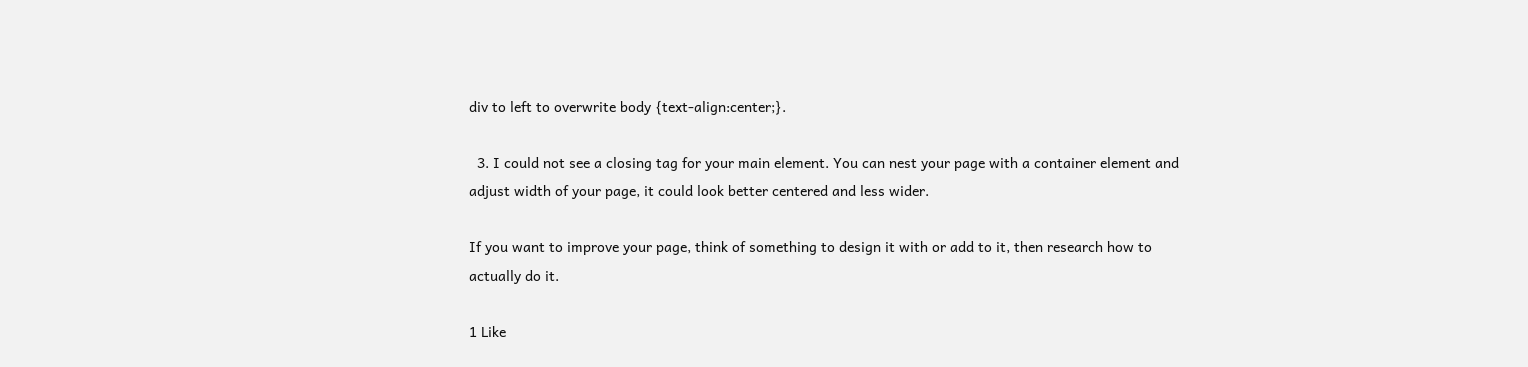div to left to overwrite body {text-align:center;}.

  3. I could not see a closing tag for your main element. You can nest your page with a container element and adjust width of your page, it could look better centered and less wider.

If you want to improve your page, think of something to design it with or add to it, then research how to actually do it.

1 Like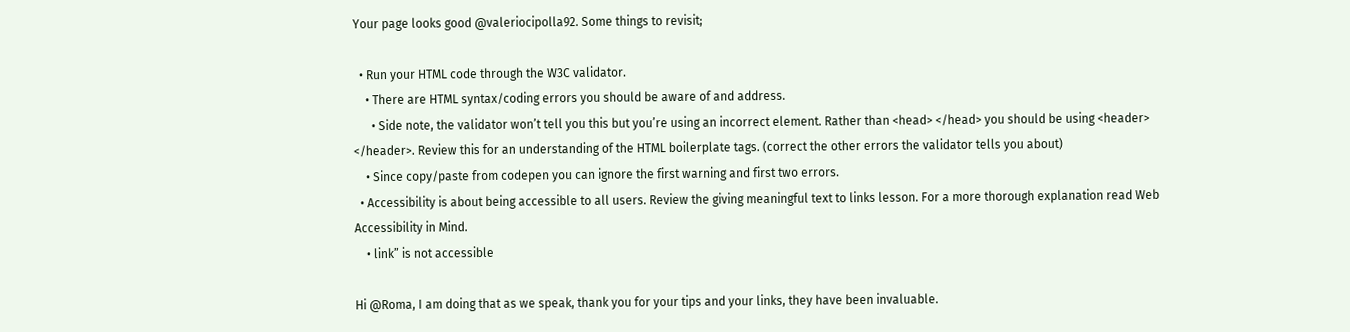Your page looks good @valeriocipolla92. Some things to revisit;

  • Run your HTML code through the W3C validator.
    • There are HTML syntax/coding errors you should be aware of and address.
      • Side note, the validator won’t tell you this but you’re using an incorrect element. Rather than <head> </head> you should be using <header> </header>. Review this for an understanding of the HTML boilerplate tags. (correct the other errors the validator tells you about)
    • Since copy/paste from codepen you can ignore the first warning and first two errors.
  • Accessibility is about being accessible to all users. Review the giving meaningful text to links lesson. For a more thorough explanation read Web Accessibility in Mind.
    • link” is not accessible

Hi @Roma, I am doing that as we speak, thank you for your tips and your links, they have been invaluable.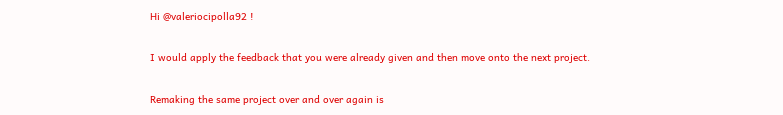Hi @valeriocipolla92 !

I would apply the feedback that you were already given and then move onto the next project.

Remaking the same project over and over again is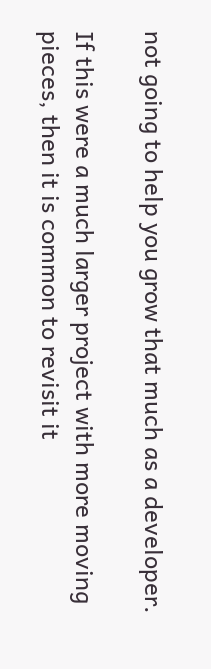not going to help you grow that much as a developer.

If this were a much larger project with more moving pieces, then it is common to revisit it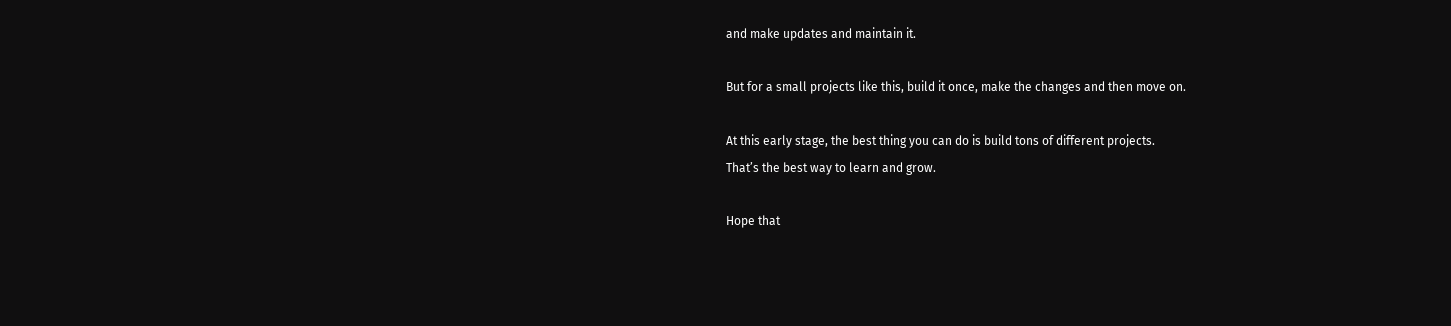and make updates and maintain it.

But for a small projects like this, build it once, make the changes and then move on.

At this early stage, the best thing you can do is build tons of different projects.
That’s the best way to learn and grow.

Hope that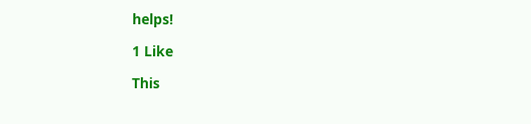helps!

1 Like

This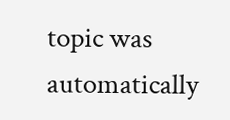topic was automatically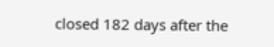closed 182 days after the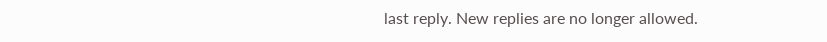last reply. New replies are no longer allowed.